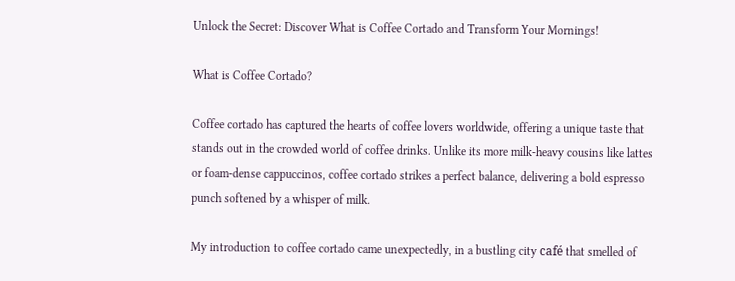Unlock the Secret: Discover What is Coffee Cortado and Transform Your Mornings!

What is Coffee Cortado?

Coffee cortado has captured the hearts of coffee lovers worldwide, offering a unique taste that stands out in the crowded world of coffee drinks. Unlike its more milk-heavy cousins like lattes or foam-dense cappuccinos, coffee cortado strikes a perfect balance, delivering a bold espresso punch softened by a whisper of milk.

My introduction to coffee cortado came unexpectedly, in a bustling city café that smelled of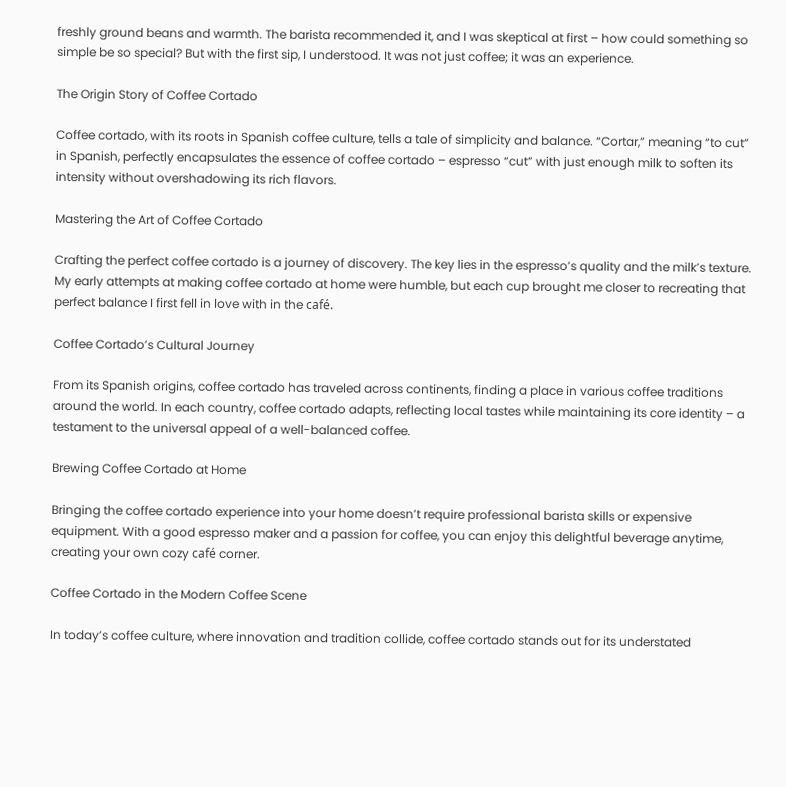freshly ground beans and warmth. The barista recommended it, and I was skeptical at first – how could something so simple be so special? But with the first sip, I understood. It was not just coffee; it was an experience.

The Origin Story of Coffee Cortado

Coffee cortado, with its roots in Spanish coffee culture, tells a tale of simplicity and balance. “Cortar,” meaning “to cut” in Spanish, perfectly encapsulates the essence of coffee cortado – espresso “cut” with just enough milk to soften its intensity without overshadowing its rich flavors.

Mastering the Art of Coffee Cortado

Crafting the perfect coffee cortado is a journey of discovery. The key lies in the espresso’s quality and the milk’s texture. My early attempts at making coffee cortado at home were humble, but each cup brought me closer to recreating that perfect balance I first fell in love with in the café.

Coffee Cortado’s Cultural Journey

From its Spanish origins, coffee cortado has traveled across continents, finding a place in various coffee traditions around the world. In each country, coffee cortado adapts, reflecting local tastes while maintaining its core identity – a testament to the universal appeal of a well-balanced coffee.

Brewing Coffee Cortado at Home

Bringing the coffee cortado experience into your home doesn’t require professional barista skills or expensive equipment. With a good espresso maker and a passion for coffee, you can enjoy this delightful beverage anytime, creating your own cozy café corner.

Coffee Cortado in the Modern Coffee Scene

In today’s coffee culture, where innovation and tradition collide, coffee cortado stands out for its understated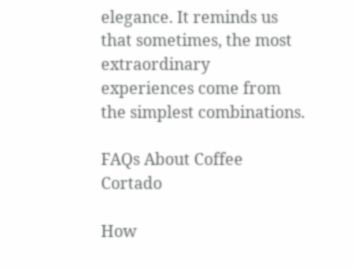elegance. It reminds us that sometimes, the most extraordinary experiences come from the simplest combinations.

FAQs About Coffee Cortado

How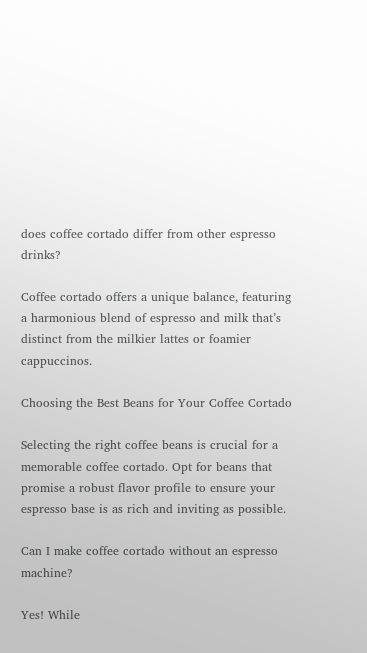does coffee cortado differ from other espresso drinks?

Coffee cortado offers a unique balance, featuring a harmonious blend of espresso and milk that’s distinct from the milkier lattes or foamier cappuccinos.

Choosing the Best Beans for Your Coffee Cortado

Selecting the right coffee beans is crucial for a memorable coffee cortado. Opt for beans that promise a robust flavor profile to ensure your espresso base is as rich and inviting as possible.

Can I make coffee cortado without an espresso machine?

Yes! While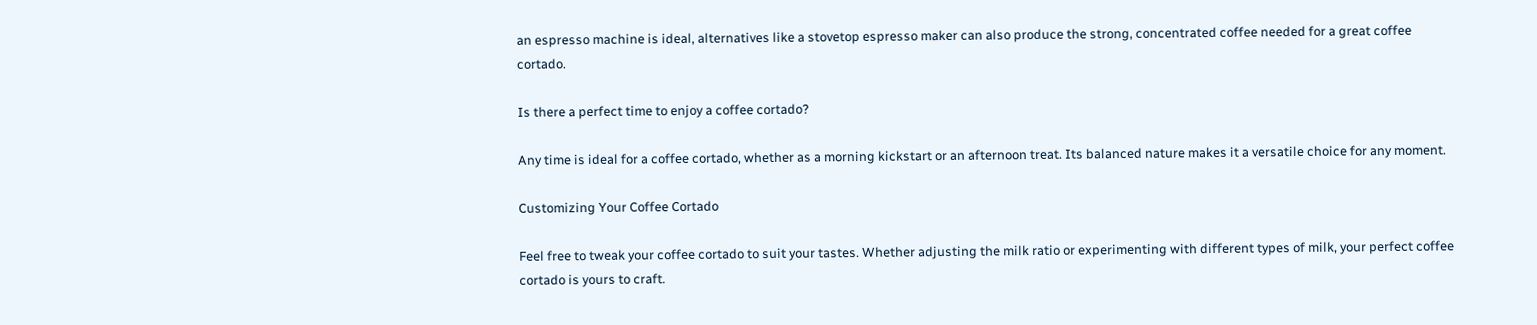an espresso machine is ideal, alternatives like a stovetop espresso maker can also produce the strong, concentrated coffee needed for a great coffee cortado.

Is there a perfect time to enjoy a coffee cortado?

Any time is ideal for a coffee cortado, whether as a morning kickstart or an afternoon treat. Its balanced nature makes it a versatile choice for any moment.

Customizing Your Coffee Cortado

Feel free to tweak your coffee cortado to suit your tastes. Whether adjusting the milk ratio or experimenting with different types of milk, your perfect coffee cortado is yours to craft.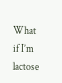What if I’m lactose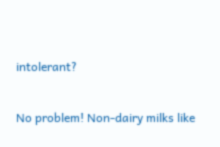intolerant?

No problem! Non-dairy milks like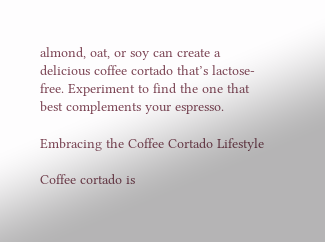almond, oat, or soy can create a delicious coffee cortado that’s lactose-free. Experiment to find the one that best complements your espresso.

Embracing the Coffee Cortado Lifestyle

Coffee cortado is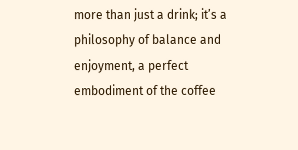more than just a drink; it’s a philosophy of balance and enjoyment, a perfect embodiment of the coffee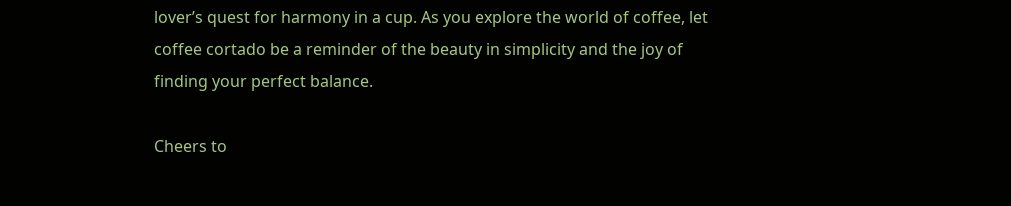lover’s quest for harmony in a cup. As you explore the world of coffee, let coffee cortado be a reminder of the beauty in simplicity and the joy of finding your perfect balance.

Cheers to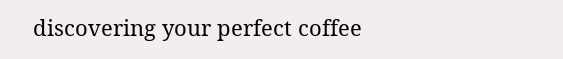discovering your perfect coffee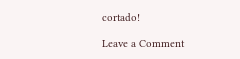cortado!

Leave a Comment